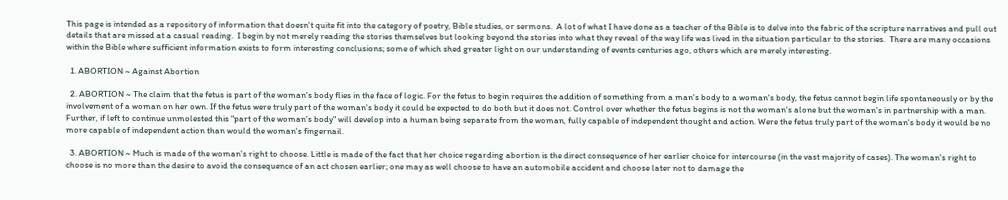This page is intended as a repository of information that doesn't quite fit into the category of poetry, Bible studies, or sermons.  A lot of what I have done as a teacher of the Bible is to delve into the fabric of the scripture narratives and pull out details that are missed at a casual reading.  I begin by not merely reading the stories themselves but looking beyond the stories into what they reveal of the way life was lived in the situation particular to the stories.  There are many occasions within the Bible where sufficient information exists to form interesting conclusions; some of which shed greater light on our understanding of events centuries ago, others which are merely interesting.

  1. ABORTION ~ Against Abortion

  2. ABORTION ~ The claim that the fetus is part of the woman's body flies in the face of logic. For the fetus to begin requires the addition of something from a man's body to a woman's body, the fetus cannot begin life spontaneously or by the involvement of a woman on her own. If the fetus were truly part of the woman's body it could be expected to do both but it does not. Control over whether the fetus begins is not the woman's alone but the woman's in partnership with a man. Further, if left to continue unmolested this "part of the woman's body" will develop into a human being separate from the woman, fully capable of independent thought and action. Were the fetus truly part of the woman's body it would be no more capable of independent action than would the woman's fingernail.

  3. ABORTION ~ Much is made of the woman's right to choose. Little is made of the fact that her choice regarding abortion is the direct consequence of her earlier choice for intercourse (in the vast majority of cases). The woman's right to choose is no more than the desire to avoid the consequence of an act chosen earlier; one may as well choose to have an automobile accident and choose later not to damage the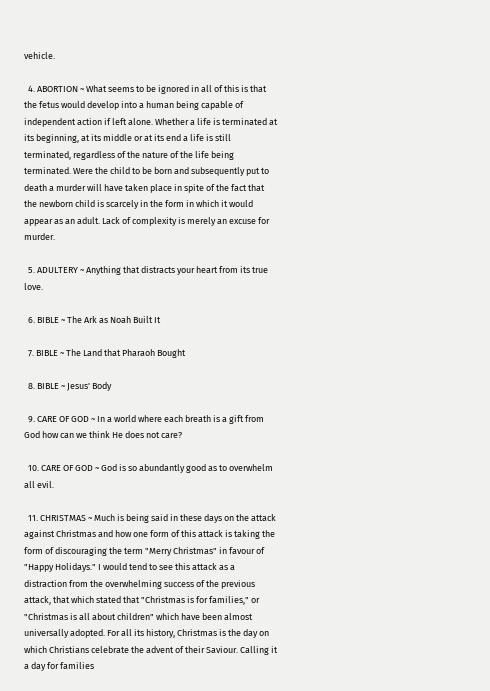vehicle.

  4. ABORTION ~ What seems to be ignored in all of this is that the fetus would develop into a human being capable of independent action if left alone. Whether a life is terminated at its beginning, at its middle or at its end a life is still terminated, regardless of the nature of the life being terminated. Were the child to be born and subsequently put to death a murder will have taken place in spite of the fact that the newborn child is scarcely in the form in which it would appear as an adult. Lack of complexity is merely an excuse for murder.

  5. ADULTERY ~ Anything that distracts your heart from its true love.

  6. BIBLE ~ The Ark as Noah Built It

  7. BIBLE ~ The Land that Pharaoh Bought

  8. BIBLE ~ Jesus' Body

  9. CARE OF GOD ~ In a world where each breath is a gift from God how can we think He does not care?

  10. CARE OF GOD ~ God is so abundantly good as to overwhelm all evil.

  11. CHRISTMAS ~ Much is being said in these days on the attack against Christmas and how one form of this attack is taking the form of discouraging the term "Merry Christmas" in favour of "Happy Holidays." I would tend to see this attack as a distraction from the overwhelming success of the previous attack, that which stated that "Christmas is for families," or "Christmas is all about children" which have been almost universally adopted. For all its history, Christmas is the day on which Christians celebrate the advent of their Saviour. Calling it a day for families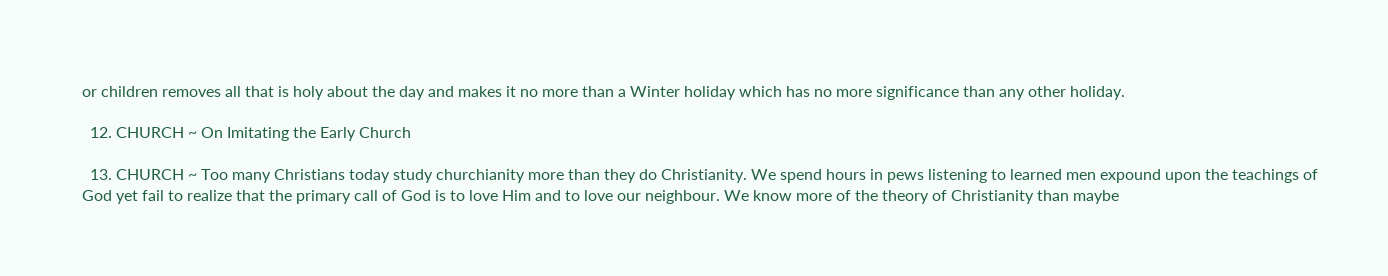or children removes all that is holy about the day and makes it no more than a Winter holiday which has no more significance than any other holiday.

  12. CHURCH ~ On Imitating the Early Church

  13. CHURCH ~ Too many Christians today study churchianity more than they do Christianity. We spend hours in pews listening to learned men expound upon the teachings of God yet fail to realize that the primary call of God is to love Him and to love our neighbour. We know more of the theory of Christianity than maybe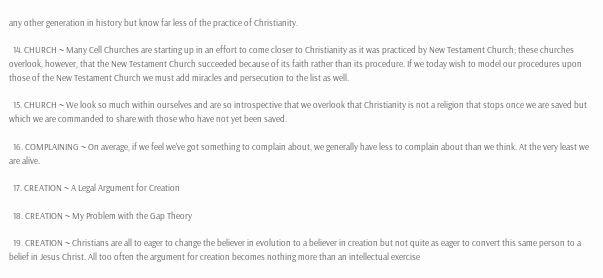any other generation in history but know far less of the practice of Christianity.

  14. CHURCH ~ Many Cell Churches are starting up in an effort to come closer to Christianity as it was practiced by New Testament Church; these churches overlook, however, that the New Testament Church succeeded because of its faith rather than its procedure. If we today wish to model our procedures upon those of the New Testament Church we must add miracles and persecution to the list as well.

  15. CHURCH ~ We look so much within ourselves and are so introspective that we overlook that Christianity is not a religion that stops once we are saved but which we are commanded to share with those who have not yet been saved.

  16. COMPLAINING ~ On average, if we feel we've got something to complain about, we generally have less to complain about than we think. At the very least we are alive.

  17. CREATION ~ A Legal Argument for Creation

  18. CREATION ~ My Problem with the Gap Theory

  19. CREATION ~ Christians are all to eager to change the believer in evolution to a believer in creation but not quite as eager to convert this same person to a belief in Jesus Christ. All too often the argument for creation becomes nothing more than an intellectual exercise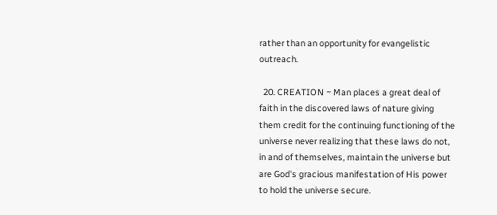rather than an opportunity for evangelistic outreach.

  20. CREATION ~ Man places a great deal of faith in the discovered laws of nature giving them credit for the continuing functioning of the universe never realizing that these laws do not, in and of themselves, maintain the universe but are God's gracious manifestation of His power to hold the universe secure.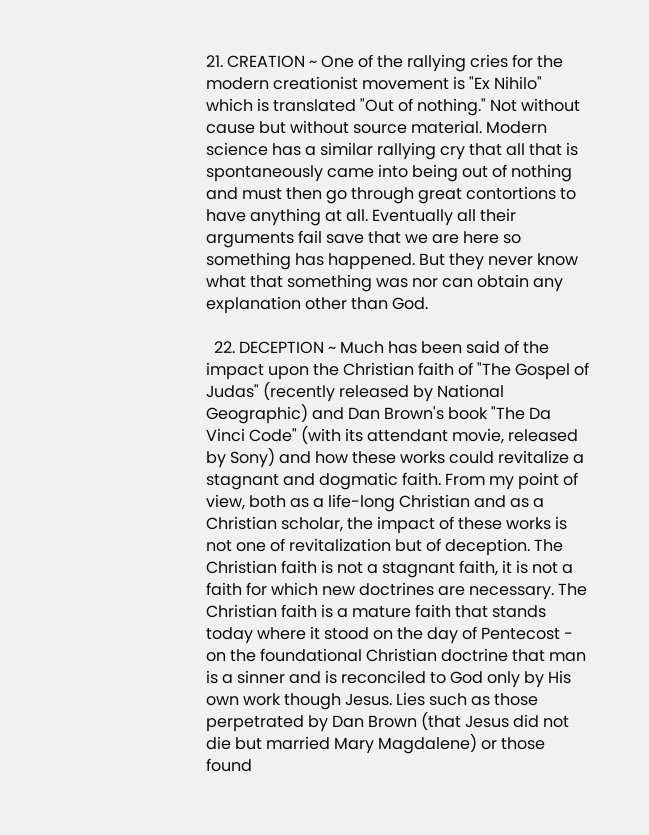21. CREATION ~ One of the rallying cries for the modern creationist movement is "Ex Nihilo" which is translated "Out of nothing." Not without cause but without source material. Modern science has a similar rallying cry that all that is spontaneously came into being out of nothing and must then go through great contortions to have anything at all. Eventually all their arguments fail save that we are here so something has happened. But they never know what that something was nor can obtain any explanation other than God.

  22. DECEPTION ~ Much has been said of the impact upon the Christian faith of "The Gospel of Judas" (recently released by National Geographic) and Dan Brown's book "The Da Vinci Code" (with its attendant movie, released by Sony) and how these works could revitalize a stagnant and dogmatic faith. From my point of view, both as a life-long Christian and as a Christian scholar, the impact of these works is not one of revitalization but of deception. The Christian faith is not a stagnant faith, it is not a faith for which new doctrines are necessary. The Christian faith is a mature faith that stands today where it stood on the day of Pentecost - on the foundational Christian doctrine that man is a sinner and is reconciled to God only by His own work though Jesus. Lies such as those perpetrated by Dan Brown (that Jesus did not die but married Mary Magdalene) or those found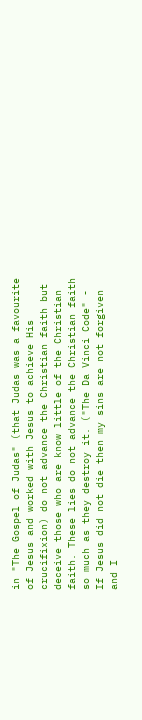in "The Gospel of Judas" (that Judas was a favourite of Jesus and worked with Jesus to achieve His crucifixion) do not advance the Christian faith but deceive those who are know little of the Christian faith. These lies do not advance the Christian faith so much as they destroy it. ("The Da Vinci Code" - If Jesus did not die then my sins are not forgiven and I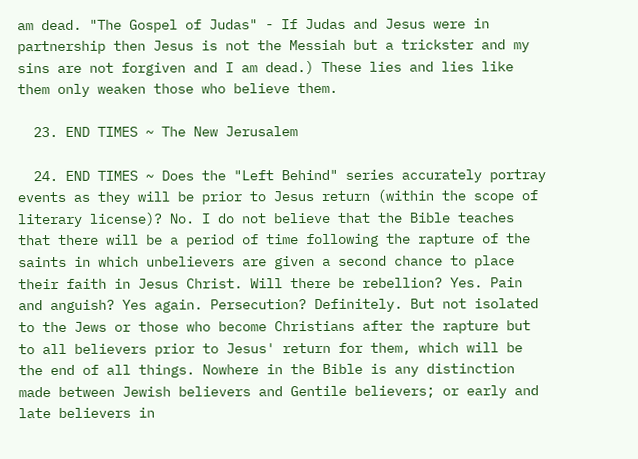am dead. "The Gospel of Judas" - If Judas and Jesus were in partnership then Jesus is not the Messiah but a trickster and my sins are not forgiven and I am dead.) These lies and lies like them only weaken those who believe them.

  23. END TIMES ~ The New Jerusalem

  24. END TIMES ~ Does the "Left Behind" series accurately portray events as they will be prior to Jesus return (within the scope of literary license)? No. I do not believe that the Bible teaches that there will be a period of time following the rapture of the saints in which unbelievers are given a second chance to place their faith in Jesus Christ. Will there be rebellion? Yes. Pain and anguish? Yes again. Persecution? Definitely. But not isolated to the Jews or those who become Christians after the rapture but to all believers prior to Jesus' return for them, which will be the end of all things. Nowhere in the Bible is any distinction made between Jewish believers and Gentile believers; or early and late believers in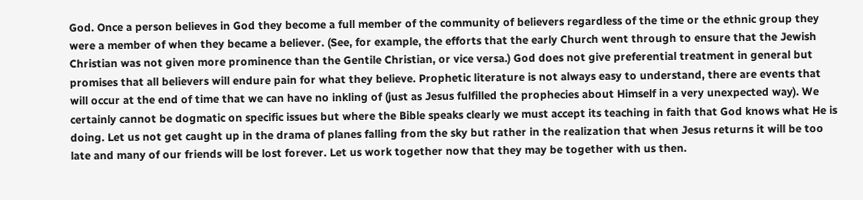God. Once a person believes in God they become a full member of the community of believers regardless of the time or the ethnic group they were a member of when they became a believer. (See, for example, the efforts that the early Church went through to ensure that the Jewish Christian was not given more prominence than the Gentile Christian, or vice versa.) God does not give preferential treatment in general but promises that all believers will endure pain for what they believe. Prophetic literature is not always easy to understand, there are events that will occur at the end of time that we can have no inkling of (just as Jesus fulfilled the prophecies about Himself in a very unexpected way). We certainly cannot be dogmatic on specific issues but where the Bible speaks clearly we must accept its teaching in faith that God knows what He is doing. Let us not get caught up in the drama of planes falling from the sky but rather in the realization that when Jesus returns it will be too late and many of our friends will be lost forever. Let us work together now that they may be together with us then.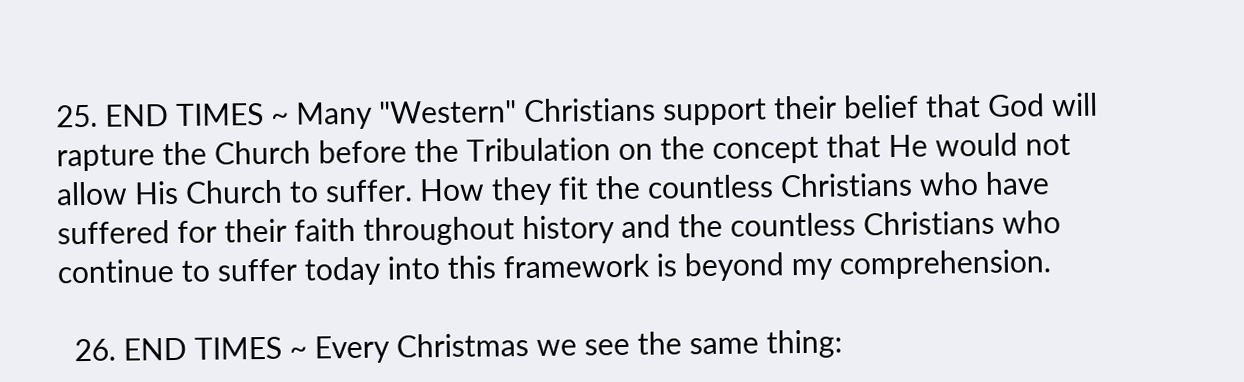25. END TIMES ~ Many "Western" Christians support their belief that God will rapture the Church before the Tribulation on the concept that He would not allow His Church to suffer. How they fit the countless Christians who have suffered for their faith throughout history and the countless Christians who continue to suffer today into this framework is beyond my comprehension.

  26. END TIMES ~ Every Christmas we see the same thing: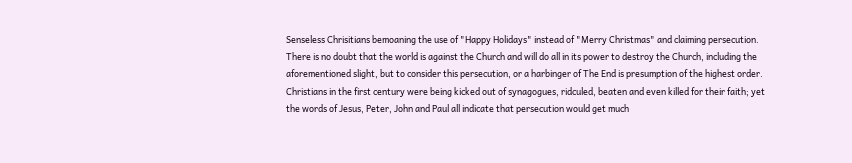Senseless Chrisitians bemoaning the use of "Happy Holidays" instead of "Merry Christmas" and claiming persecution. There is no doubt that the world is against the Church and will do all in its power to destroy the Church, including the aforementioned slight, but to consider this persecution, or a harbinger of The End is presumption of the highest order. Christians in the first century were being kicked out of synagogues, ridculed, beaten and even killed for their faith; yet the words of Jesus, Peter, John and Paul all indicate that persecution would get much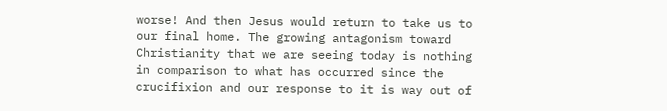worse! And then Jesus would return to take us to our final home. The growing antagonism toward Christianity that we are seeing today is nothing in comparison to what has occurred since the crucifixion and our response to it is way out of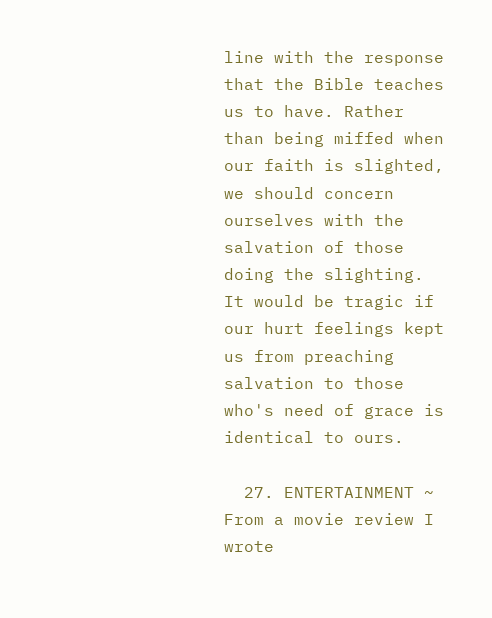line with the response that the Bible teaches us to have. Rather than being miffed when our faith is slighted, we should concern ourselves with the salvation of those doing the slighting. It would be tragic if our hurt feelings kept us from preaching salvation to those who's need of grace is identical to ours.

  27. ENTERTAINMENT ~ From a movie review I wrote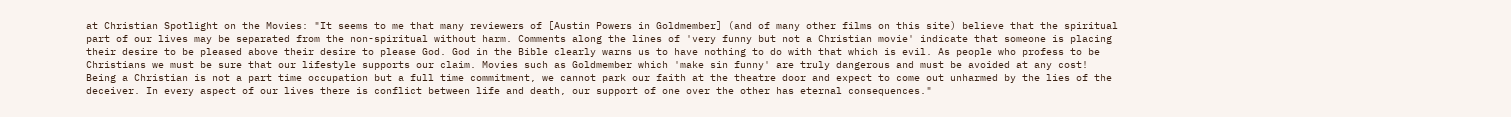at Christian Spotlight on the Movies: "It seems to me that many reviewers of [Austin Powers in Goldmember] (and of many other films on this site) believe that the spiritual part of our lives may be separated from the non-spiritual without harm. Comments along the lines of 'very funny but not a Christian movie' indicate that someone is placing their desire to be pleased above their desire to please God. God in the Bible clearly warns us to have nothing to do with that which is evil. As people who profess to be Christians we must be sure that our lifestyle supports our claim. Movies such as Goldmember which 'make sin funny' are truly dangerous and must be avoided at any cost! Being a Christian is not a part time occupation but a full time commitment, we cannot park our faith at the theatre door and expect to come out unharmed by the lies of the deceiver. In every aspect of our lives there is conflict between life and death, our support of one over the other has eternal consequences."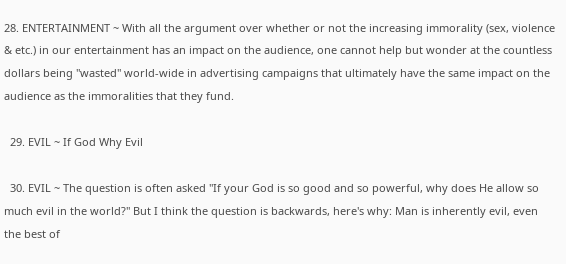28. ENTERTAINMENT ~ With all the argument over whether or not the increasing immorality (sex, violence & etc.) in our entertainment has an impact on the audience, one cannot help but wonder at the countless dollars being "wasted" world-wide in advertising campaigns that ultimately have the same impact on the audience as the immoralities that they fund.

  29. EVIL ~ If God Why Evil

  30. EVIL ~ The question is often asked "If your God is so good and so powerful, why does He allow so much evil in the world?" But I think the question is backwards, here's why: Man is inherently evil, even the best of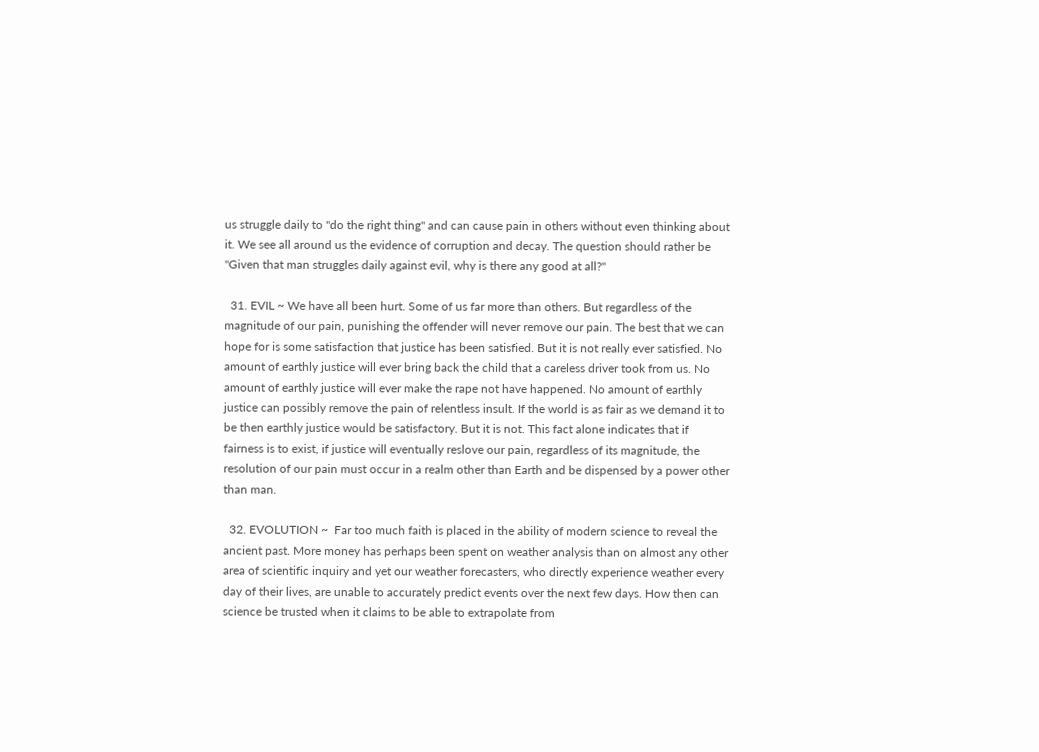us struggle daily to "do the right thing" and can cause pain in others without even thinking about it. We see all around us the evidence of corruption and decay. The question should rather be "Given that man struggles daily against evil, why is there any good at all?"

  31. EVIL ~ We have all been hurt. Some of us far more than others. But regardless of the magnitude of our pain, punishing the offender will never remove our pain. The best that we can hope for is some satisfaction that justice has been satisfied. But it is not really ever satisfied. No amount of earthly justice will ever bring back the child that a careless driver took from us. No amount of earthly justice will ever make the rape not have happened. No amount of earthly justice can possibly remove the pain of relentless insult. If the world is as fair as we demand it to be then earthly justice would be satisfactory. But it is not. This fact alone indicates that if fairness is to exist, if justice will eventually reslove our pain, regardless of its magnitude, the resolution of our pain must occur in a realm other than Earth and be dispensed by a power other than man.

  32. EVOLUTION ~  Far too much faith is placed in the ability of modern science to reveal the ancient past. More money has perhaps been spent on weather analysis than on almost any other area of scientific inquiry and yet our weather forecasters, who directly experience weather every day of their lives, are unable to accurately predict events over the next few days. How then can science be trusted when it claims to be able to extrapolate from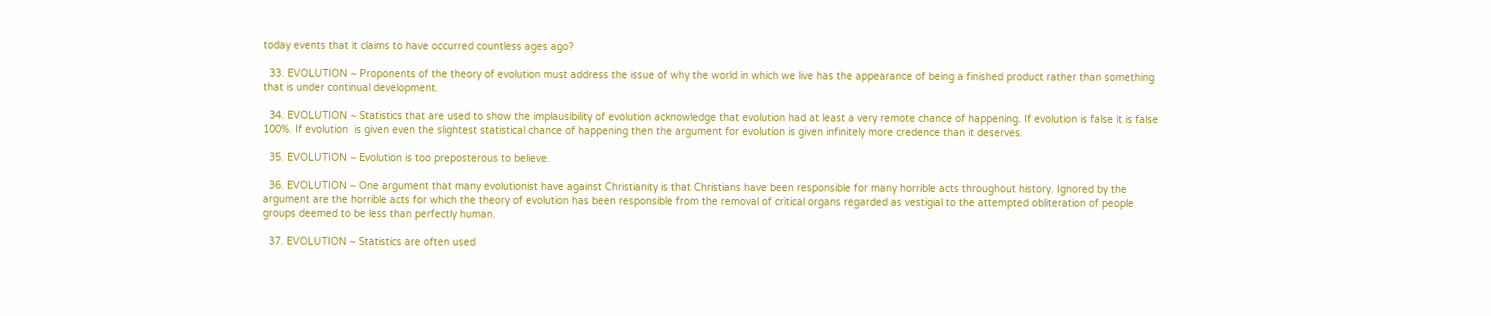today events that it claims to have occurred countless ages ago?

  33. EVOLUTION ~ Proponents of the theory of evolution must address the issue of why the world in which we live has the appearance of being a finished product rather than something that is under continual development.

  34. EVOLUTION ~ Statistics that are used to show the implausibility of evolution acknowledge that evolution had at least a very remote chance of happening. If evolution is false it is false 100%. If evolution  is given even the slightest statistical chance of happening then the argument for evolution is given infinitely more credence than it deserves.

  35. EVOLUTION ~ Evolution is too preposterous to believe.

  36. EVOLUTION ~ One argument that many evolutionist have against Christianity is that Christians have been responsible for many horrible acts throughout history. Ignored by the argument are the horrible acts for which the theory of evolution has been responsible from the removal of critical organs regarded as vestigial to the attempted obliteration of people groups deemed to be less than perfectly human.

  37. EVOLUTION ~ Statistics are often used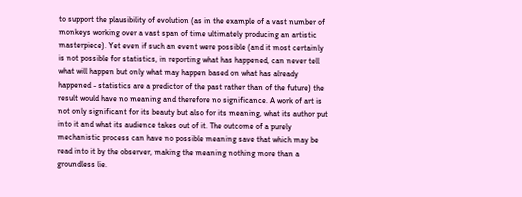to support the plausibility of evolution (as in the example of a vast number of monkeys working over a vast span of time ultimately producing an artistic masterpiece). Yet even if such an event were possible (and it most certainly is not possible for statistics, in reporting what has happened, can never tell what will happen but only what may happen based on what has already happened - statistics are a predictor of the past rather than of the future) the result would have no meaning and therefore no significance. A work of art is not only significant for its beauty but also for its meaning, what its author put into it and what its audience takes out of it. The outcome of a purely mechanistic process can have no possible meaning save that which may be read into it by the observer, making the meaning nothing more than a groundless lie.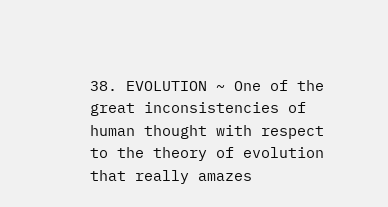38. EVOLUTION ~ One of the great inconsistencies of human thought with respect to the theory of evolution that really amazes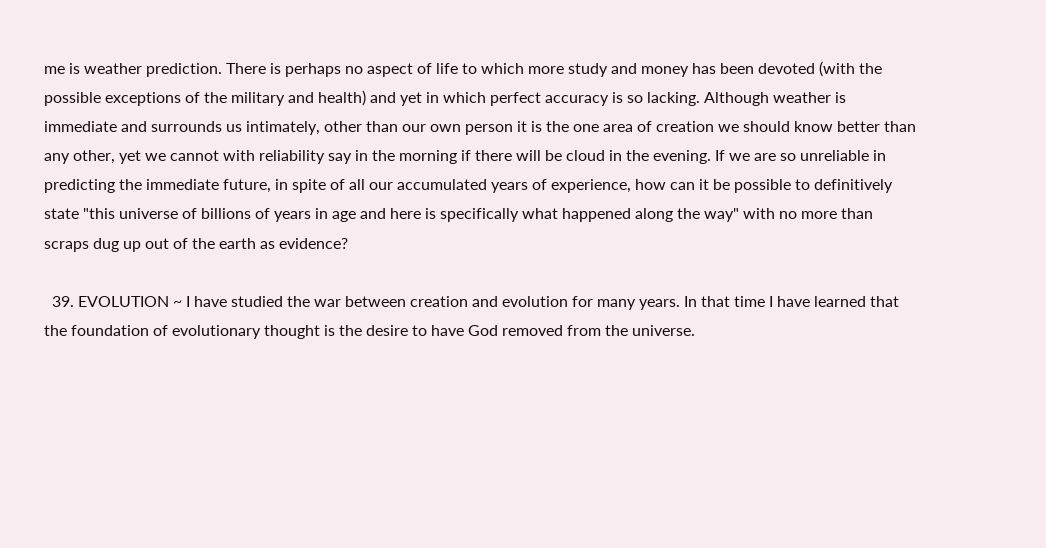me is weather prediction. There is perhaps no aspect of life to which more study and money has been devoted (with the possible exceptions of the military and health) and yet in which perfect accuracy is so lacking. Although weather is immediate and surrounds us intimately, other than our own person it is the one area of creation we should know better than any other, yet we cannot with reliability say in the morning if there will be cloud in the evening. If we are so unreliable in predicting the immediate future, in spite of all our accumulated years of experience, how can it be possible to definitively state "this universe of billions of years in age and here is specifically what happened along the way" with no more than scraps dug up out of the earth as evidence?

  39. EVOLUTION ~ I have studied the war between creation and evolution for many years. In that time I have learned that the foundation of evolutionary thought is the desire to have God removed from the universe.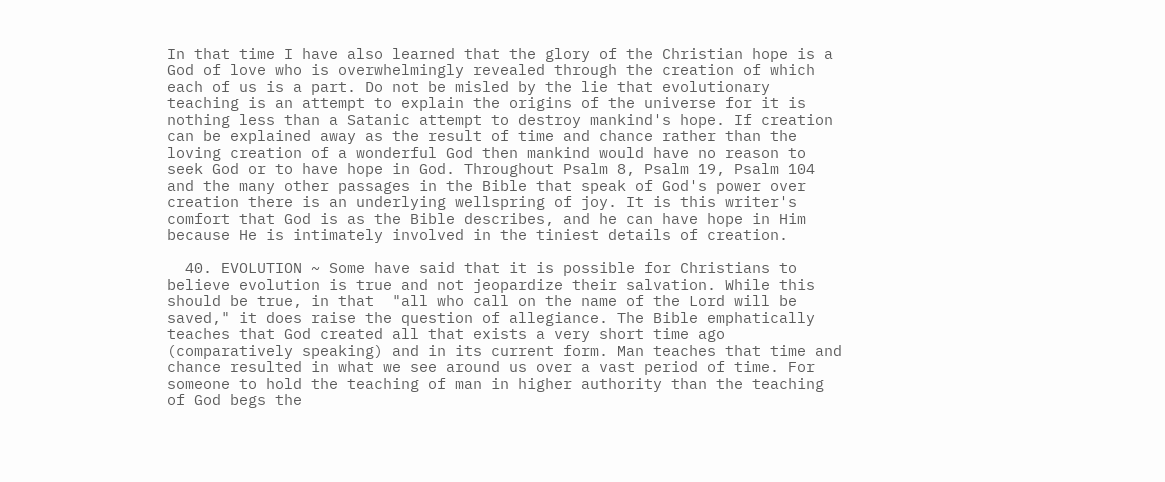In that time I have also learned that the glory of the Christian hope is a God of love who is overwhelmingly revealed through the creation of which each of us is a part. Do not be misled by the lie that evolutionary teaching is an attempt to explain the origins of the universe for it is nothing less than a Satanic attempt to destroy mankind's hope. If creation can be explained away as the result of time and chance rather than the loving creation of a wonderful God then mankind would have no reason to seek God or to have hope in God. Throughout Psalm 8, Psalm 19, Psalm 104 and the many other passages in the Bible that speak of God's power over creation there is an underlying wellspring of joy. It is this writer's comfort that God is as the Bible describes, and he can have hope in Him because He is intimately involved in the tiniest details of creation.

  40. EVOLUTION ~ Some have said that it is possible for Christians to believe evolution is true and not jeopardize their salvation. While this should be true, in that  "all who call on the name of the Lord will be saved," it does raise the question of allegiance. The Bible emphatically teaches that God created all that exists a very short time ago (comparatively speaking) and in its current form. Man teaches that time and chance resulted in what we see around us over a vast period of time. For someone to hold the teaching of man in higher authority than the teaching of God begs the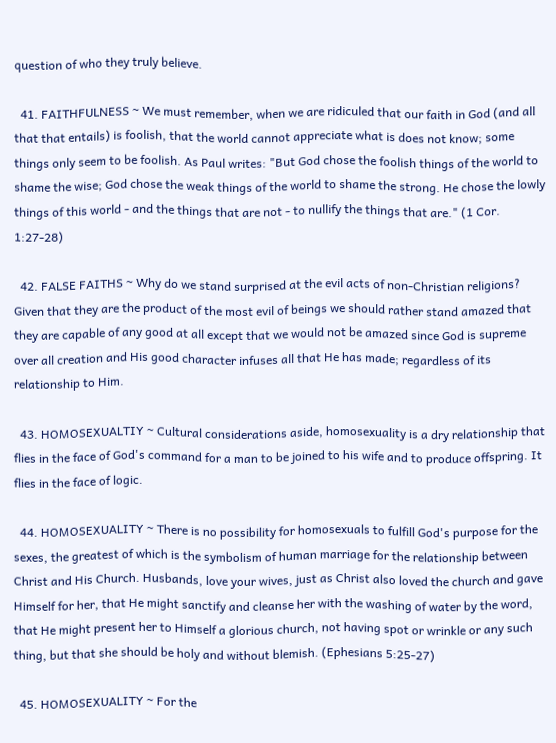question of who they truly believe.

  41. FAITHFULNESS ~ We must remember, when we are ridiculed that our faith in God (and all that that entails) is foolish, that the world cannot appreciate what is does not know; some things only seem to be foolish. As Paul writes: "But God chose the foolish things of the world to shame the wise; God chose the weak things of the world to shame the strong. He chose the lowly things of this world - and the things that are not - to nullify the things that are." (1 Cor. 1:27-28)

  42. FALSE FAITHS ~ Why do we stand surprised at the evil acts of non-Christian religions? Given that they are the product of the most evil of beings we should rather stand amazed that they are capable of any good at all except that we would not be amazed since God is supreme over all creation and His good character infuses all that He has made; regardless of its relationship to Him.

  43. HOMOSEXUALTIY ~ Cultural considerations aside, homosexuality is a dry relationship that flies in the face of God's command for a man to be joined to his wife and to produce offspring. It flies in the face of logic.

  44. HOMOSEXUALITY ~ There is no possibility for homosexuals to fulfill God's purpose for the sexes, the greatest of which is the symbolism of human marriage for the relationship between Christ and His Church. Husbands, love your wives, just as Christ also loved the church and gave Himself for her, that He might sanctify and cleanse her with the washing of water by the word, that He might present her to Himself a glorious church, not having spot or wrinkle or any such thing, but that she should be holy and without blemish. (Ephesians 5:25-27)

  45. HOMOSEXUALITY ~ For the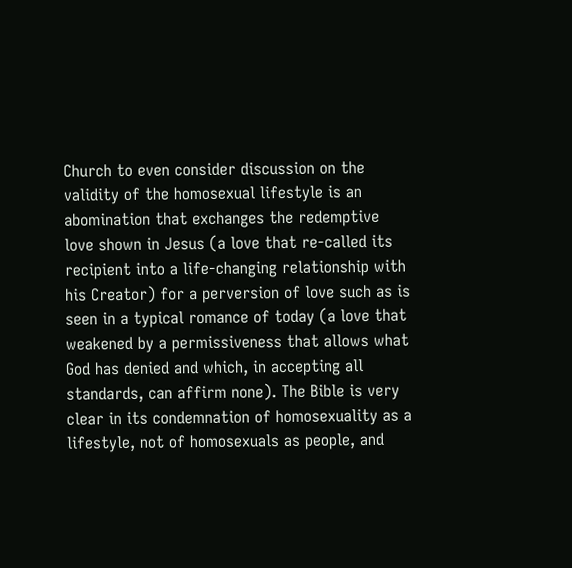Church to even consider discussion on the validity of the homosexual lifestyle is an abomination that exchanges the redemptive love shown in Jesus (a love that re-called its recipient into a life-changing relationship with his Creator) for a perversion of love such as is seen in a typical romance of today (a love that weakened by a permissiveness that allows what God has denied and which, in accepting all standards, can affirm none). The Bible is very clear in its condemnation of homosexuality as a lifestyle, not of homosexuals as people, and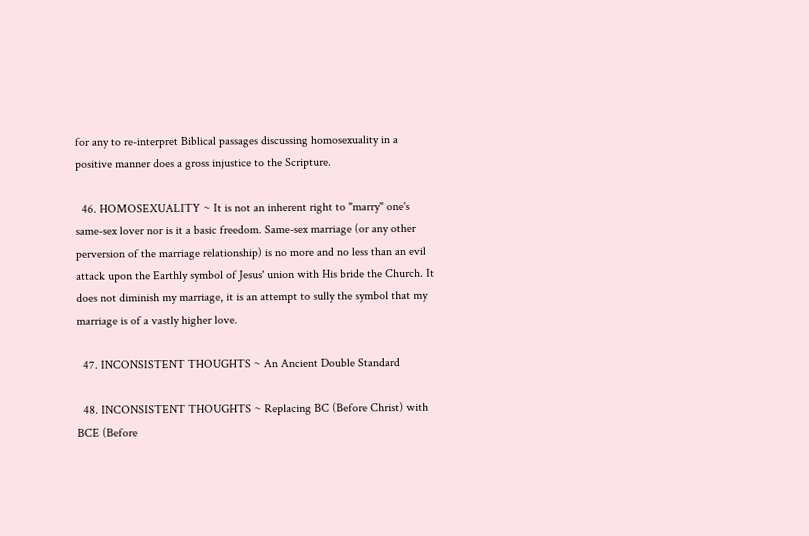for any to re-interpret Biblical passages discussing homosexuality in a positive manner does a gross injustice to the Scripture.

  46. HOMOSEXUALITY ~ It is not an inherent right to "marry" one's same-sex lover nor is it a basic freedom. Same-sex marriage (or any other perversion of the marriage relationship) is no more and no less than an evil attack upon the Earthly symbol of Jesus' union with His bride the Church. It does not diminish my marriage, it is an attempt to sully the symbol that my marriage is of a vastly higher love.

  47. INCONSISTENT THOUGHTS ~ An Ancient Double Standard

  48. INCONSISTENT THOUGHTS ~ Replacing BC (Before Christ) with BCE (Before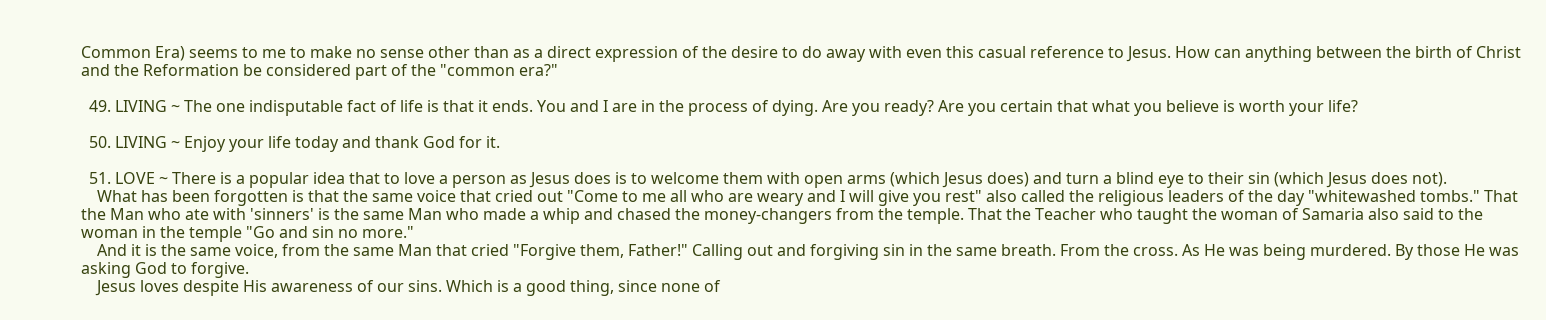Common Era) seems to me to make no sense other than as a direct expression of the desire to do away with even this casual reference to Jesus. How can anything between the birth of Christ and the Reformation be considered part of the "common era?"

  49. LIVING ~ The one indisputable fact of life is that it ends. You and I are in the process of dying. Are you ready? Are you certain that what you believe is worth your life?

  50. LIVING ~ Enjoy your life today and thank God for it.

  51. LOVE ~ There is a popular idea that to love a person as Jesus does is to welcome them with open arms (which Jesus does) and turn a blind eye to their sin (which Jesus does not).
    What has been forgotten is that the same voice that cried out "Come to me all who are weary and I will give you rest" also called the religious leaders of the day "whitewashed tombs." That the Man who ate with 'sinners' is the same Man who made a whip and chased the money-changers from the temple. That the Teacher who taught the woman of Samaria also said to the woman in the temple "Go and sin no more."
    And it is the same voice, from the same Man that cried "Forgive them, Father!" Calling out and forgiving sin in the same breath. From the cross. As He was being murdered. By those He was asking God to forgive.
    Jesus loves despite His awareness of our sins. Which is a good thing, since none of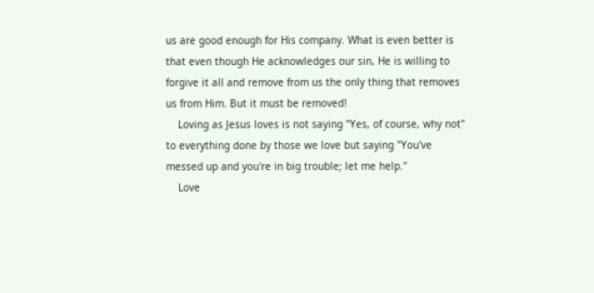us are good enough for His company. What is even better is that even though He acknowledges our sin, He is willing to forgive it all and remove from us the only thing that removes us from Him. But it must be removed!
    Loving as Jesus loves is not saying "Yes, of course, why not" to everything done by those we love but saying "You've messed up and you're in big trouble; let me help."
    Love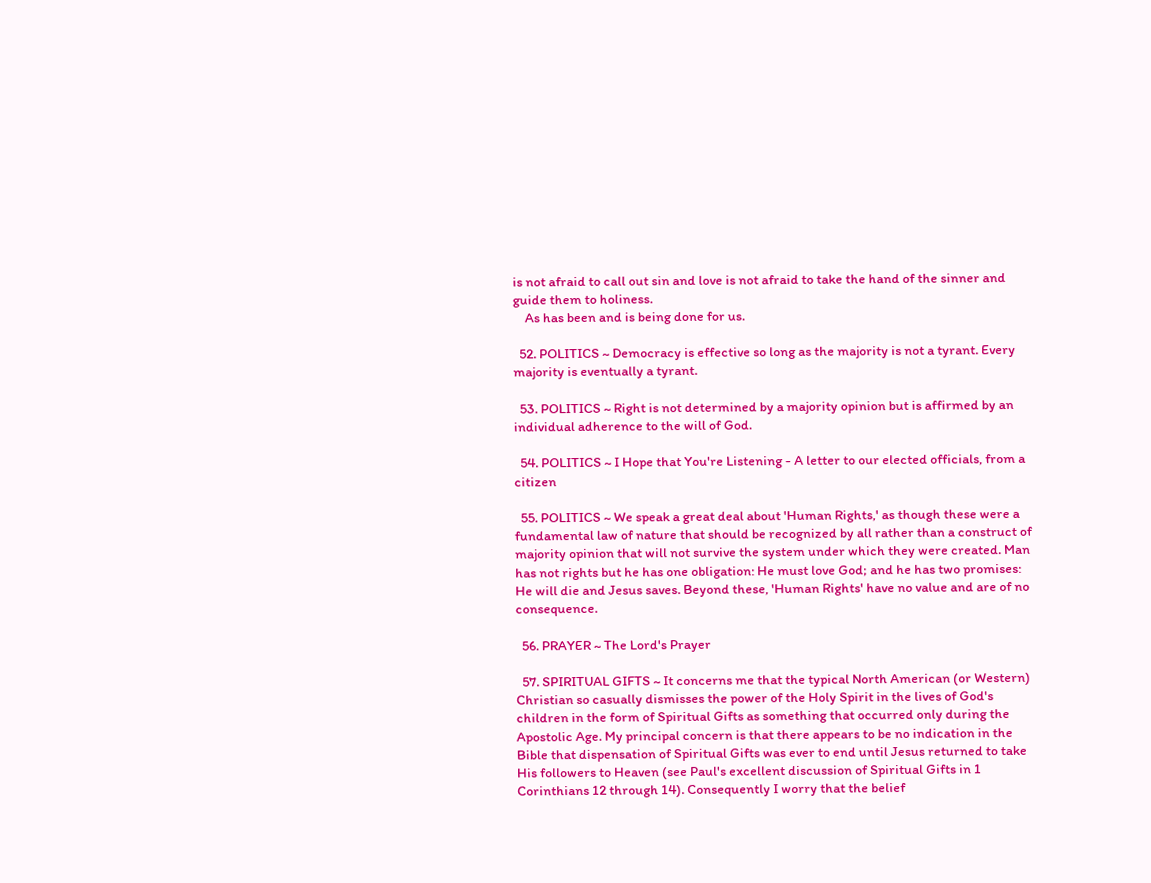is not afraid to call out sin and love is not afraid to take the hand of the sinner and guide them to holiness.
    As has been and is being done for us.

  52. POLITICS ~ Democracy is effective so long as the majority is not a tyrant. Every majority is eventually a tyrant.

  53. POLITICS ~ Right is not determined by a majority opinion but is affirmed by an individual adherence to the will of God.

  54. POLITICS ~ I Hope that You're Listening - A letter to our elected officials, from a citizen

  55. POLITICS ~ We speak a great deal about 'Human Rights,' as though these were a fundamental law of nature that should be recognized by all rather than a construct of majority opinion that will not survive the system under which they were created. Man has not rights but he has one obligation: He must love God; and he has two promises: He will die and Jesus saves. Beyond these, 'Human Rights' have no value and are of no consequence.

  56. PRAYER ~ The Lord's Prayer

  57. SPIRITUAL GIFTS ~ It concerns me that the typical North American (or Western) Christian so casually dismisses the power of the Holy Spirit in the lives of God's children in the form of Spiritual Gifts as something that occurred only during the Apostolic Age. My principal concern is that there appears to be no indication in the Bible that dispensation of Spiritual Gifts was ever to end until Jesus returned to take His followers to Heaven (see Paul's excellent discussion of Spiritual Gifts in 1 Corinthians 12 through 14). Consequently I worry that the belief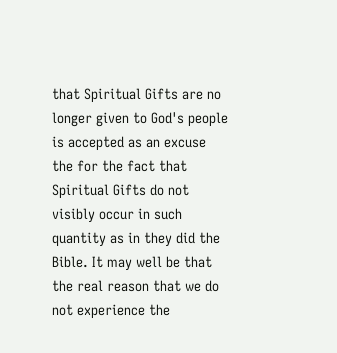that Spiritual Gifts are no longer given to God's people is accepted as an excuse the for the fact that Spiritual Gifts do not visibly occur in such quantity as in they did the Bible. It may well be that the real reason that we do not experience the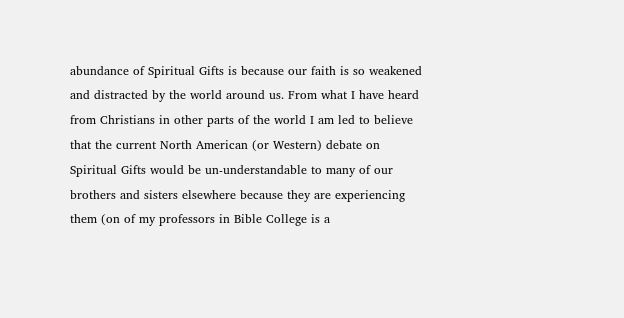abundance of Spiritual Gifts is because our faith is so weakened and distracted by the world around us. From what I have heard from Christians in other parts of the world I am led to believe that the current North American (or Western) debate on Spiritual Gifts would be un-understandable to many of our brothers and sisters elsewhere because they are experiencing them (on of my professors in Bible College is a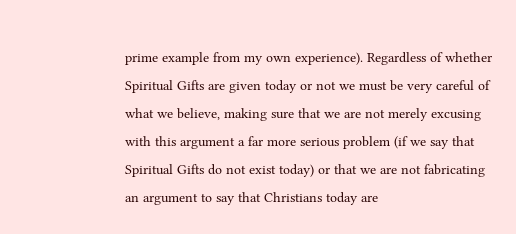prime example from my own experience). Regardless of whether Spiritual Gifts are given today or not we must be very careful of what we believe, making sure that we are not merely excusing with this argument a far more serious problem (if we say that Spiritual Gifts do not exist today) or that we are not fabricating an argument to say that Christians today are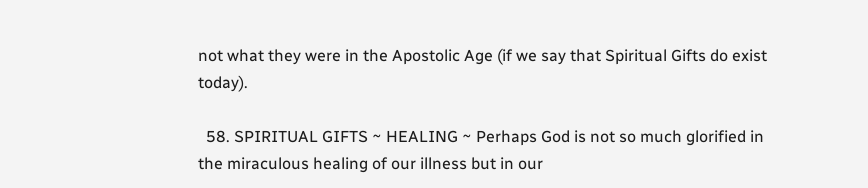not what they were in the Apostolic Age (if we say that Spiritual Gifts do exist today).

  58. SPIRITUAL GIFTS ~ HEALING ~ Perhaps God is not so much glorified in the miraculous healing of our illness but in our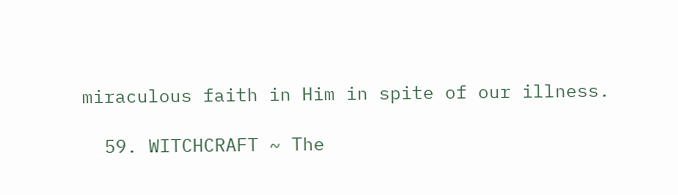miraculous faith in Him in spite of our illness.

  59. WITCHCRAFT ~ The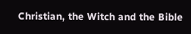Christian, the Witch and the Bible